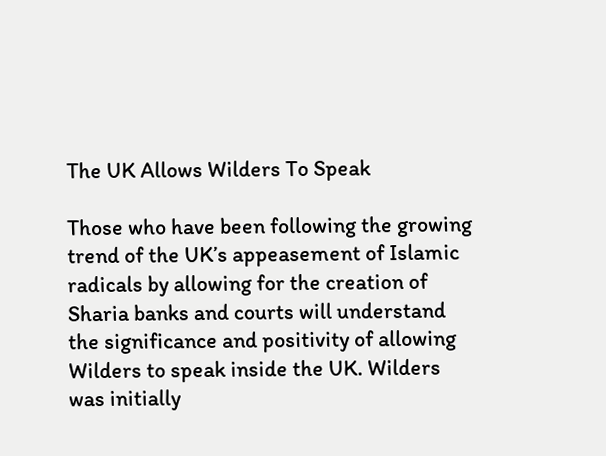The UK Allows Wilders To Speak

Those who have been following the growing trend of the UK’s appeasement of Islamic radicals by allowing for the creation of Sharia banks and courts will understand the significance and positivity of allowing Wilders to speak inside the UK. Wilders was initially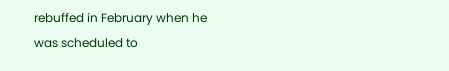rebuffed in February when he was scheduled to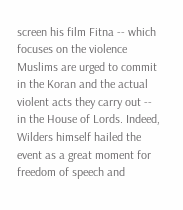screen his film Fitna -- which focuses on the violence Muslims are urged to commit in the Koran and the actual violent acts they carry out -- in the House of Lords. Indeed, Wilders himself hailed the event as a great moment for freedom of speech and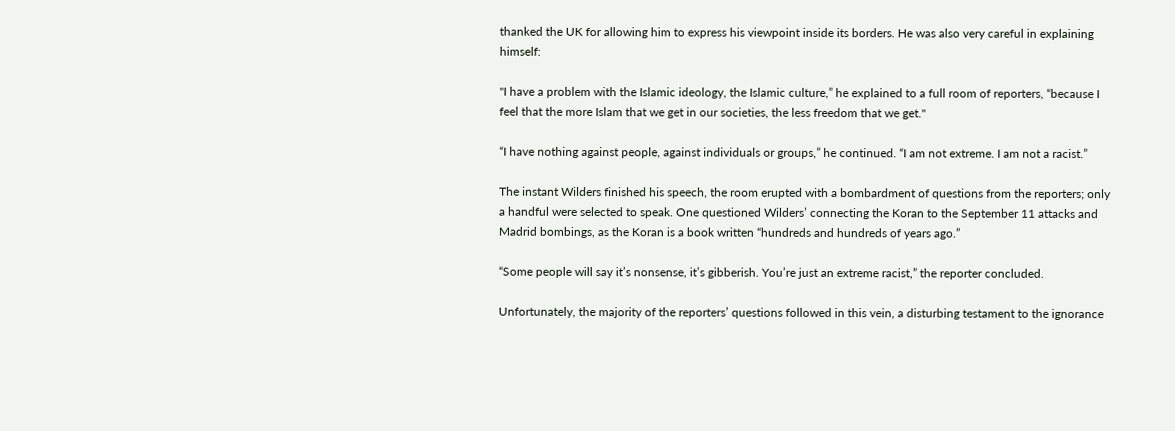thanked the UK for allowing him to express his viewpoint inside its borders. He was also very careful in explaining himself:

"I have a problem with the Islamic ideology, the Islamic culture,” he explained to a full room of reporters, “because I feel that the more Islam that we get in our societies, the less freedom that we get."

“I have nothing against people, against individuals or groups,” he continued. “I am not extreme. I am not a racist.”

The instant Wilders finished his speech, the room erupted with a bombardment of questions from the reporters; only a handful were selected to speak. One questioned Wilders’ connecting the Koran to the September 11 attacks and Madrid bombings, as the Koran is a book written “hundreds and hundreds of years ago.”

“Some people will say it’s nonsense, it’s gibberish. You’re just an extreme racist,” the reporter concluded.

Unfortunately, the majority of the reporters’ questions followed in this vein, a disturbing testament to the ignorance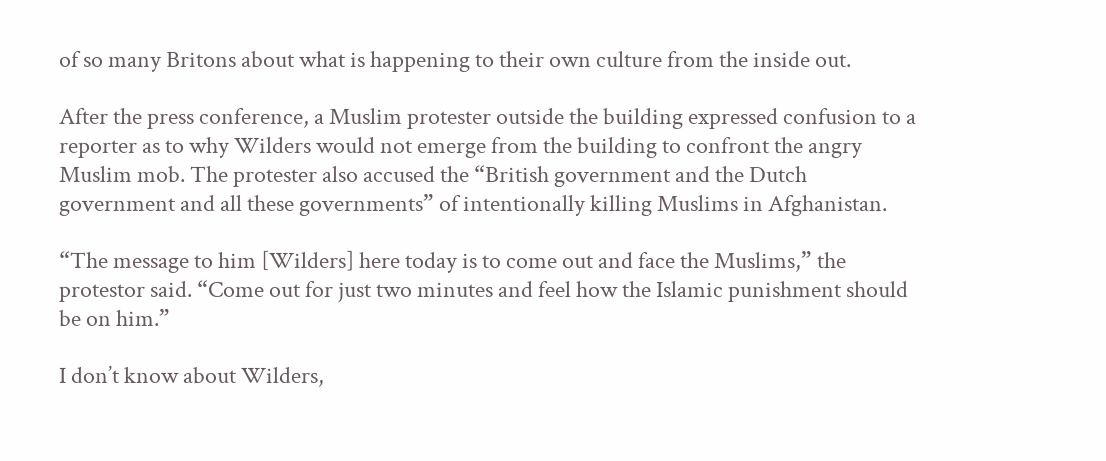of so many Britons about what is happening to their own culture from the inside out.

After the press conference, a Muslim protester outside the building expressed confusion to a reporter as to why Wilders would not emerge from the building to confront the angry Muslim mob. The protester also accused the “British government and the Dutch government and all these governments” of intentionally killing Muslims in Afghanistan.

“The message to him [Wilders] here today is to come out and face the Muslims,” the protestor said. “Come out for just two minutes and feel how the Islamic punishment should be on him.”

I don’t know about Wilders,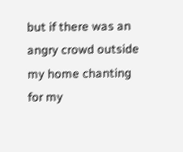but if there was an angry crowd outside my home chanting for my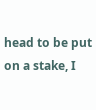head to be put on a stake, I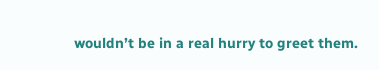wouldn’t be in a real hurry to greet them.